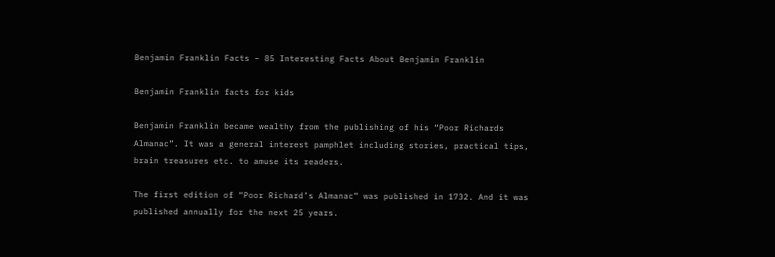Benjamin Franklin Facts – 85 Interesting Facts About Benjamin Franklin

Benjamin Franklin facts for kids

Benjamin Franklin became wealthy from the publishing of his “Poor Richards Almanac”. It was a general interest pamphlet including stories, practical tips, brain treasures etc. to amuse its readers.

The first edition of “Poor Richard’s Almanac” was published in 1732. And it was published annually for the next 25 years.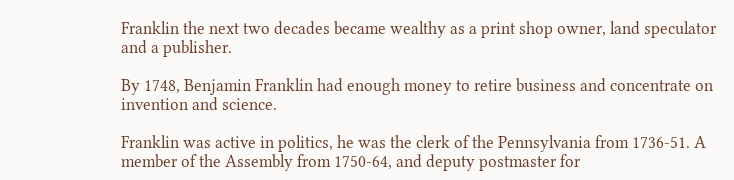Franklin the next two decades became wealthy as a print shop owner, land speculator and a publisher.

By 1748, Benjamin Franklin had enough money to retire business and concentrate on invention and science.

Franklin was active in politics, he was the clerk of the Pennsylvania from 1736-51. A member of the Assembly from 1750-64, and deputy postmaster for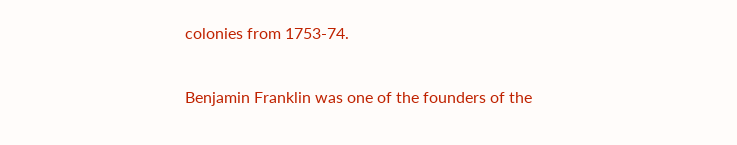colonies from 1753-74.

Benjamin Franklin was one of the founders of the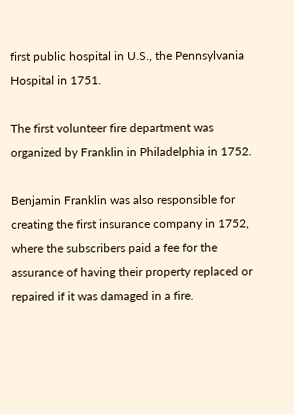first public hospital in U.S., the Pennsylvania Hospital in 1751.

The first volunteer fire department was organized by Franklin in Philadelphia in 1752.

Benjamin Franklin was also responsible for creating the first insurance company in 1752, where the subscribers paid a fee for the assurance of having their property replaced or repaired if it was damaged in a fire.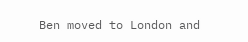Ben moved to London and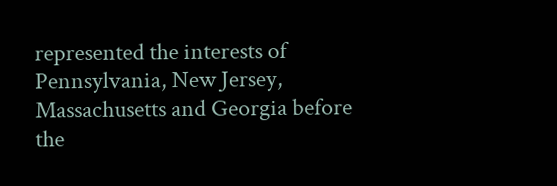represented the interests of Pennsylvania, New Jersey, Massachusetts and Georgia before the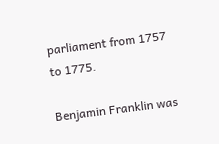parliament from 1757 to 1775.

Benjamin Franklin was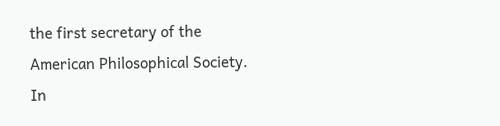the first secretary of the American Philosophical Society. In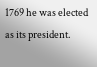1769 he was elected as its president.